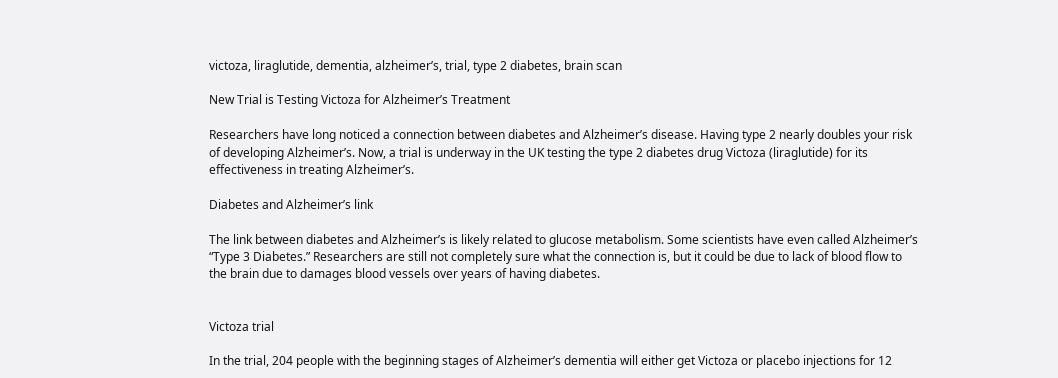victoza, liraglutide, dementia, alzheimer’s, trial, type 2 diabetes, brain scan

New Trial is Testing Victoza for Alzheimer’s Treatment

Researchers have long noticed a connection between diabetes and Alzheimer’s disease. Having type 2 nearly doubles your risk of developing Alzheimer’s. Now, a trial is underway in the UK testing the type 2 diabetes drug Victoza (liraglutide) for its effectiveness in treating Alzheimer’s.

Diabetes and Alzheimer’s link

The link between diabetes and Alzheimer’s is likely related to glucose metabolism. Some scientists have even called Alzheimer’s “Type 3 Diabetes.” Researchers are still not completely sure what the connection is, but it could be due to lack of blood flow to the brain due to damages blood vessels over years of having diabetes.


Victoza trial

In the trial, 204 people with the beginning stages of Alzheimer’s dementia will either get Victoza or placebo injections for 12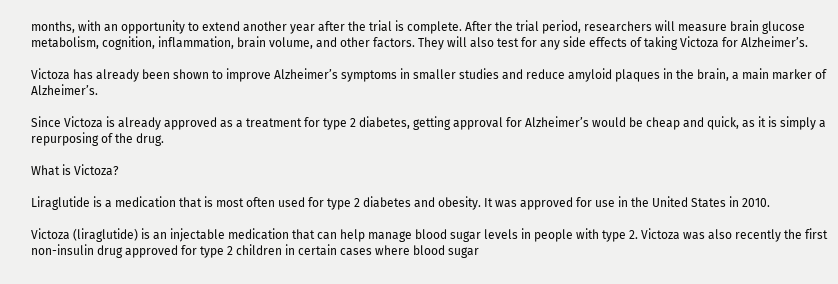months, with an opportunity to extend another year after the trial is complete. After the trial period, researchers will measure brain glucose metabolism, cognition, inflammation, brain volume, and other factors. They will also test for any side effects of taking Victoza for Alzheimer’s.

Victoza has already been shown to improve Alzheimer’s symptoms in smaller studies and reduce amyloid plaques in the brain, a main marker of Alzheimer’s.

Since Victoza is already approved as a treatment for type 2 diabetes, getting approval for Alzheimer’s would be cheap and quick, as it is simply a repurposing of the drug.

What is Victoza?

Liraglutide is a medication that is most often used for type 2 diabetes and obesity. It was approved for use in the United States in 2010.

Victoza (liraglutide) is an injectable medication that can help manage blood sugar levels in people with type 2. Victoza was also recently the first non-insulin drug approved for type 2 children in certain cases where blood sugar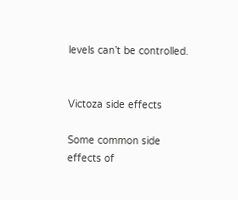levels can’t be controlled.


Victoza side effects

Some common side effects of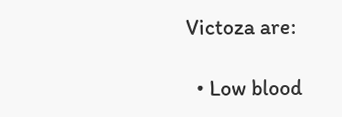Victoza are:

  • Low blood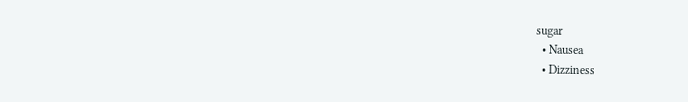sugar
  • Nausea
  • Dizziness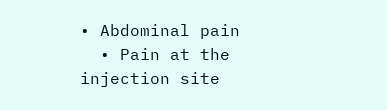• Abdominal pain
  • Pain at the injection site